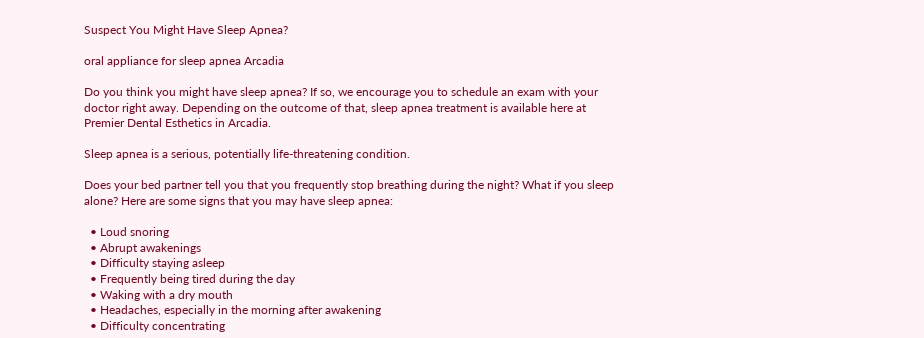Suspect You Might Have Sleep Apnea?

oral appliance for sleep apnea Arcadia

Do you think you might have sleep apnea? If so, we encourage you to schedule an exam with your doctor right away. Depending on the outcome of that, sleep apnea treatment is available here at Premier Dental Esthetics in Arcadia.

Sleep apnea is a serious, potentially life-threatening condition.

Does your bed partner tell you that you frequently stop breathing during the night? What if you sleep alone? Here are some signs that you may have sleep apnea:

  • Loud snoring
  • Abrupt awakenings
  • Difficulty staying asleep
  • Frequently being tired during the day
  • Waking with a dry mouth
  • Headaches, especially in the morning after awakening
  • Difficulty concentrating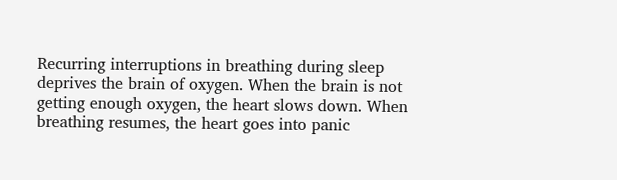Recurring interruptions in breathing during sleep deprives the brain of oxygen. When the brain is not getting enough oxygen, the heart slows down. When breathing resumes, the heart goes into panic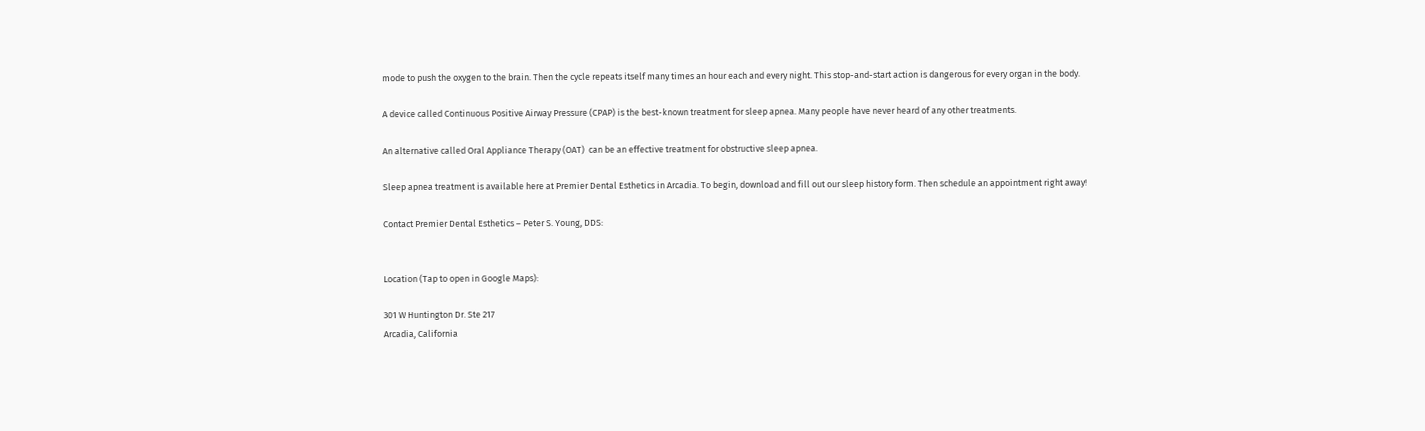mode to push the oxygen to the brain. Then the cycle repeats itself many times an hour each and every night. This stop-and-start action is dangerous for every organ in the body.

A device called Continuous Positive Airway Pressure (CPAP) is the best-known treatment for sleep apnea. Many people have never heard of any other treatments.

An alternative called Oral Appliance Therapy (OAT)  can be an effective treatment for obstructive sleep apnea.

Sleep apnea treatment is available here at Premier Dental Esthetics in Arcadia. To begin, download and fill out our sleep history form. Then schedule an appointment right away!

Contact Premier Dental Esthetics – Peter S. Young, DDS:


Location (Tap to open in Google Maps):

301 W Huntington Dr. Ste 217
Arcadia, California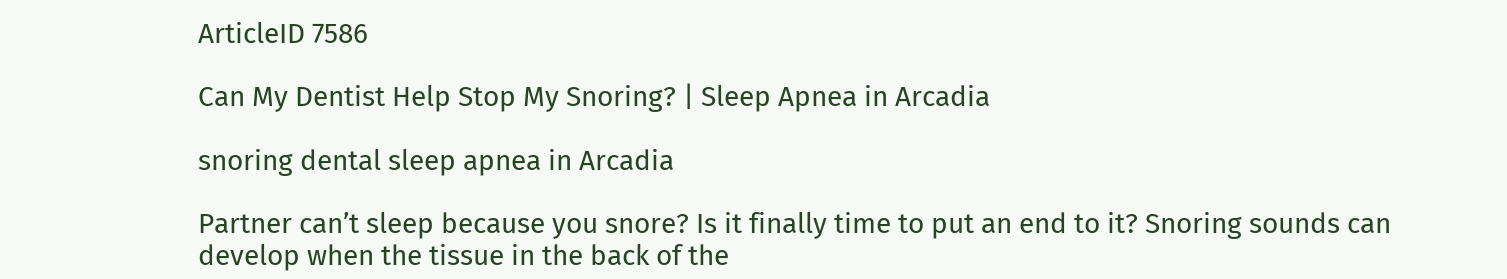ArticleID 7586

Can My Dentist Help Stop My Snoring? | Sleep Apnea in Arcadia

snoring dental sleep apnea in Arcadia

Partner can’t sleep because you snore? Is it finally time to put an end to it? Snoring sounds can develop when the tissue in the back of the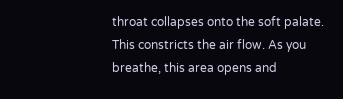throat collapses onto the soft palate. This constricts the air flow. As you breathe, this area opens and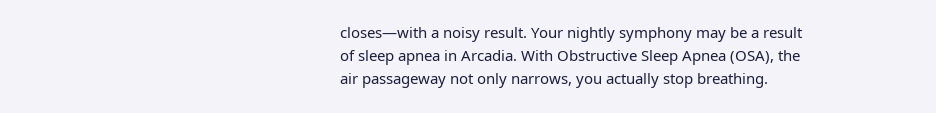closes—with a noisy result. Your nightly symphony may be a result of sleep apnea in Arcadia. With Obstructive Sleep Apnea (OSA), the air passageway not only narrows, you actually stop breathing.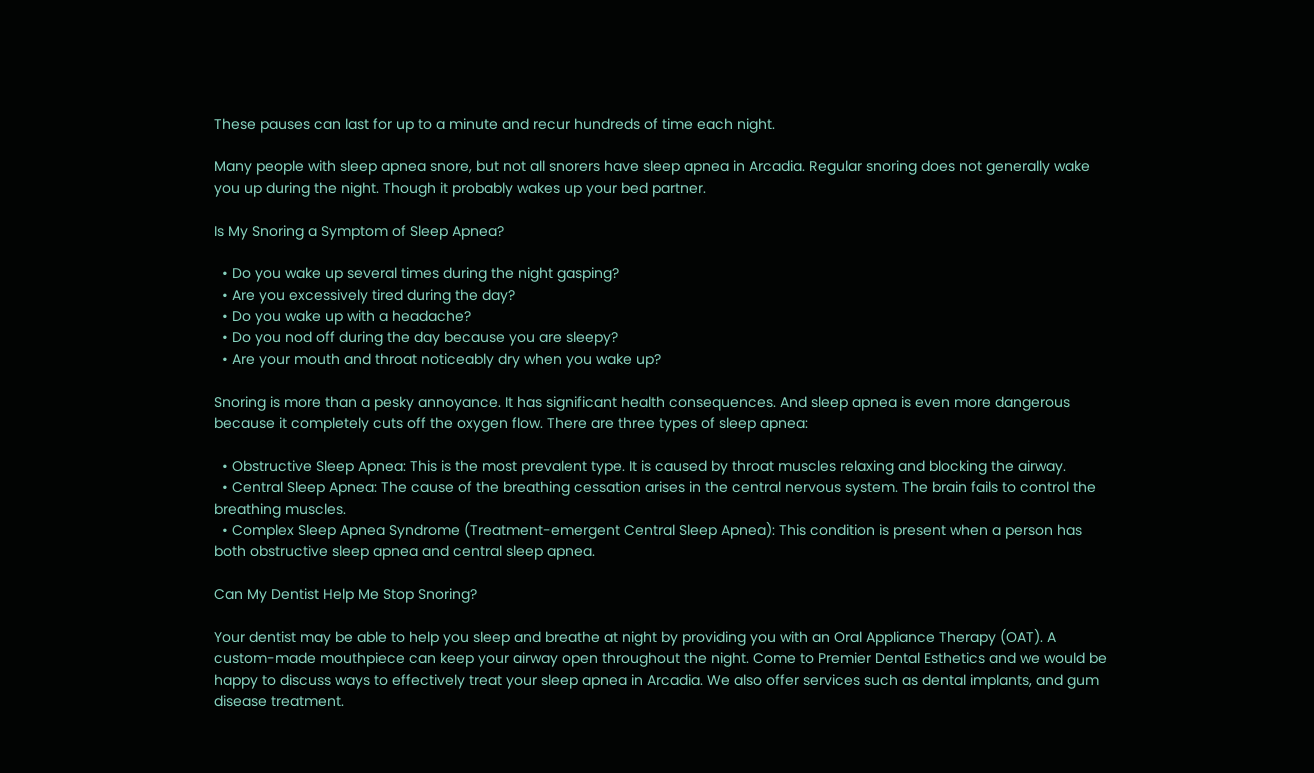These pauses can last for up to a minute and recur hundreds of time each night.

Many people with sleep apnea snore, but not all snorers have sleep apnea in Arcadia. Regular snoring does not generally wake you up during the night. Though it probably wakes up your bed partner.

Is My Snoring a Symptom of Sleep Apnea?

  • Do you wake up several times during the night gasping?
  • Are you excessively tired during the day?
  • Do you wake up with a headache?
  • Do you nod off during the day because you are sleepy?
  • Are your mouth and throat noticeably dry when you wake up?

Snoring is more than a pesky annoyance. It has significant health consequences. And sleep apnea is even more dangerous because it completely cuts off the oxygen flow. There are three types of sleep apnea:

  • Obstructive Sleep Apnea: This is the most prevalent type. It is caused by throat muscles relaxing and blocking the airway.
  • Central Sleep Apnea: The cause of the breathing cessation arises in the central nervous system. The brain fails to control the breathing muscles.
  • Complex Sleep Apnea Syndrome (Treatment-emergent Central Sleep Apnea): This condition is present when a person has both obstructive sleep apnea and central sleep apnea.

Can My Dentist Help Me Stop Snoring?

Your dentist may be able to help you sleep and breathe at night by providing you with an Oral Appliance Therapy (OAT). A custom-made mouthpiece can keep your airway open throughout the night. Come to Premier Dental Esthetics and we would be happy to discuss ways to effectively treat your sleep apnea in Arcadia. We also offer services such as dental implants, and gum disease treatment.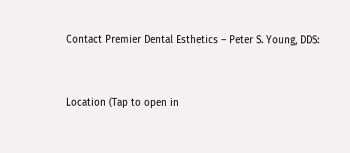Contact Premier Dental Esthetics – Peter S. Young, DDS:


Location (Tap to open in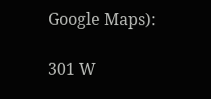Google Maps):

301 W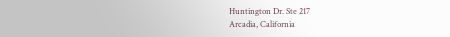Huntington Dr. Ste 217
Arcadia, California